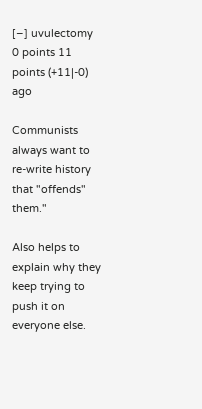[–] uvulectomy 0 points 11 points (+11|-0) ago

Communists always want to re-write history that "offends" them."

Also helps to explain why they keep trying to push it on everyone else.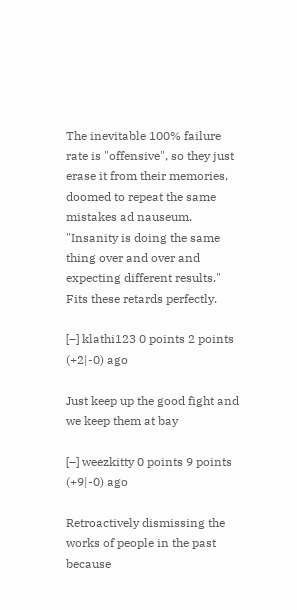The inevitable 100% failure rate is "offensive", so they just erase it from their memories, doomed to repeat the same mistakes ad nauseum. "Insanity is doing the same thing over and over and expecting different results." Fits these retards perfectly.

[–] klathi123 0 points 2 points (+2|-0) ago

Just keep up the good fight and we keep them at bay

[–] weezkitty 0 points 9 points (+9|-0) ago

Retroactively dismissing the works of people in the past because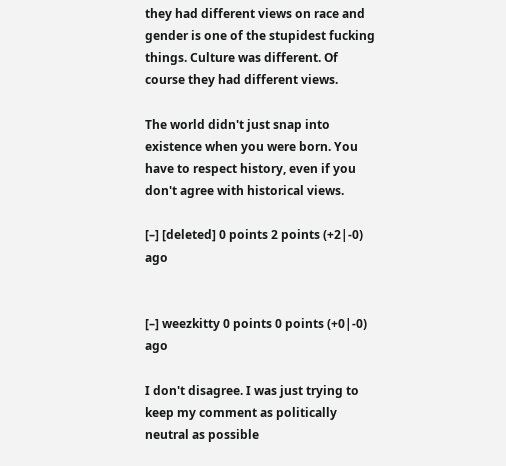they had different views on race and gender is one of the stupidest fucking things. Culture was different. Of course they had different views.

The world didn't just snap into existence when you were born. You have to respect history, even if you don't agree with historical views.

[–] [deleted] 0 points 2 points (+2|-0) ago


[–] weezkitty 0 points 0 points (+0|-0) ago

I don't disagree. I was just trying to keep my comment as politically neutral as possible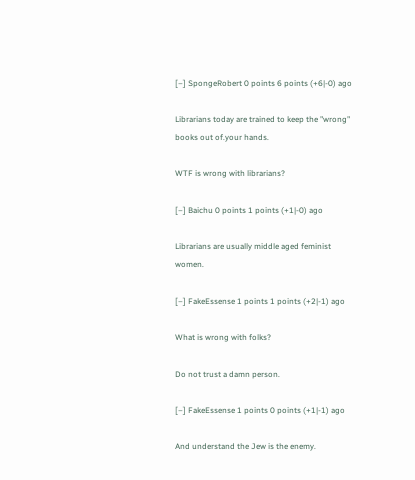[–] SpongeRobert 0 points 6 points (+6|-0) ago

Librarians today are trained to keep the "wrong" books out of.your hands.

WTF is wrong with librarians?

[–] Baichu 0 points 1 points (+1|-0) ago

Librarians are usually middle aged feminist women.

[–] FakeEssense 1 points 1 points (+2|-1) ago

What is wrong with folks?

Do not trust a damn person.

[–] FakeEssense 1 points 0 points (+1|-1) ago

And understand the Jew is the enemy.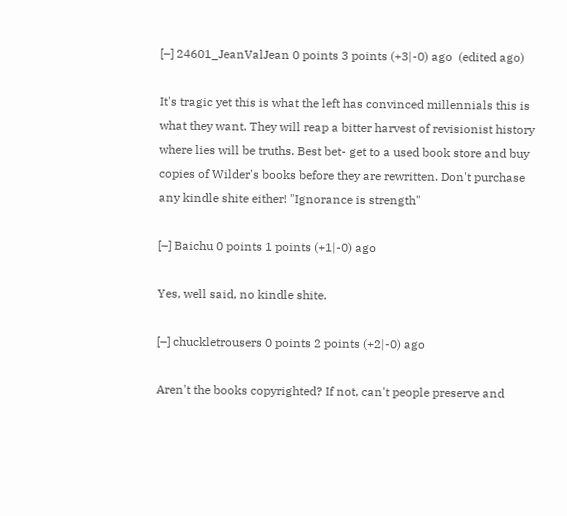[–] 24601_JeanValJean 0 points 3 points (+3|-0) ago  (edited ago)

It's tragic yet this is what the left has convinced millennials this is what they want. They will reap a bitter harvest of revisionist history where lies will be truths. Best bet- get to a used book store and buy copies of Wilder's books before they are rewritten. Don't purchase any kindle shite either! "Ignorance is strength"

[–] Baichu 0 points 1 points (+1|-0) ago

Yes, well said, no kindle shite.

[–] chuckletrousers 0 points 2 points (+2|-0) ago

Aren't the books copyrighted? If not, can't people preserve and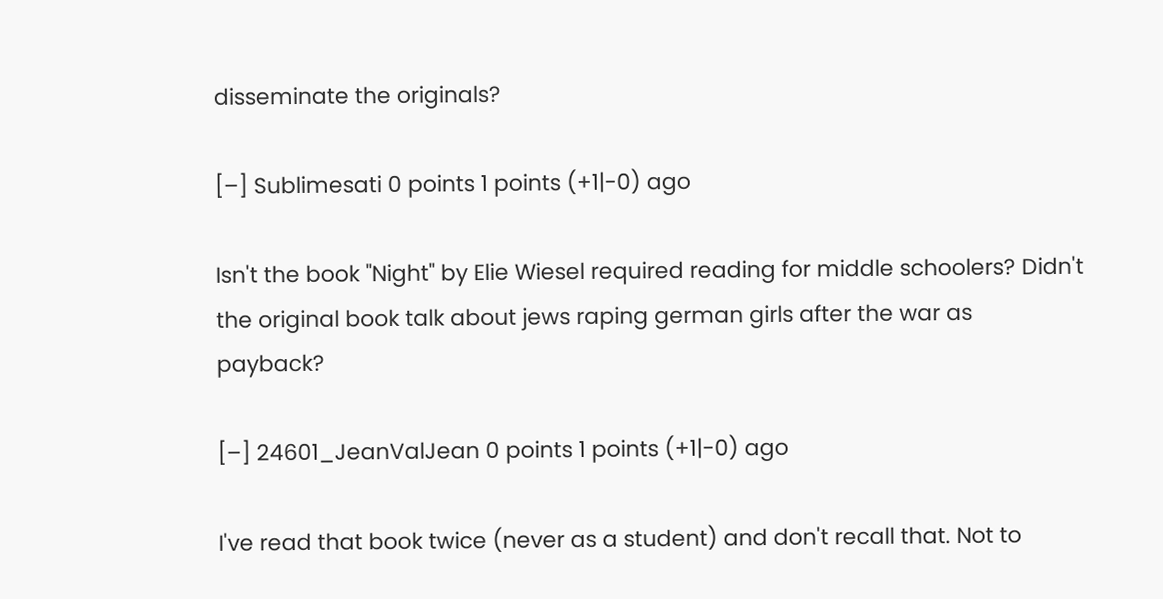disseminate the originals?

[–] Sublimesati 0 points 1 points (+1|-0) ago

Isn't the book "Night" by Elie Wiesel required reading for middle schoolers? Didn't the original book talk about jews raping german girls after the war as payback?

[–] 24601_JeanValJean 0 points 1 points (+1|-0) ago

I've read that book twice (never as a student) and don't recall that. Not to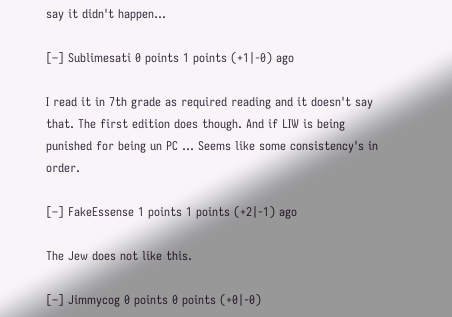say it didn't happen...

[–] Sublimesati 0 points 1 points (+1|-0) ago

I read it in 7th grade as required reading and it doesn't say that. The first edition does though. And if LIW is being punished for being un PC ... Seems like some consistency's in order.

[–] FakeEssense 1 points 1 points (+2|-1) ago

The Jew does not like this.

[–] Jimmycog 0 points 0 points (+0|-0)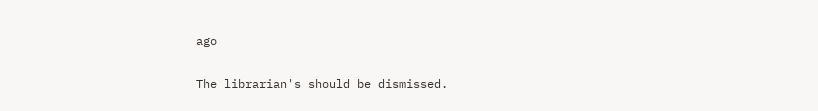ago

The librarian's should be dismissed.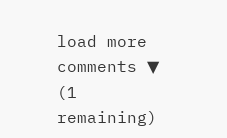load more comments ▼ (1 remaining)